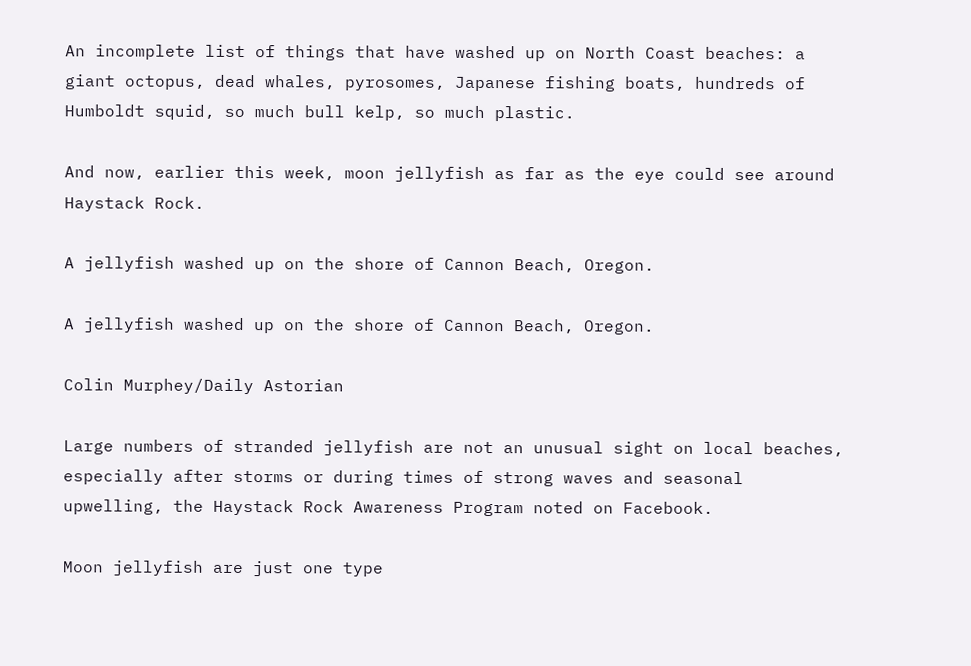An incomplete list of things that have washed up on North Coast beaches: a giant octopus, dead whales, pyrosomes, Japanese fishing boats, hundreds of Humboldt squid, so much bull kelp, so much plastic.

And now, earlier this week, moon jellyfish as far as the eye could see around Haystack Rock.

A jellyfish washed up on the shore of Cannon Beach, Oregon.

A jellyfish washed up on the shore of Cannon Beach, Oregon.

Colin Murphey/Daily Astorian

Large numbers of stranded jellyfish are not an unusual sight on local beaches, especially after storms or during times of strong waves and seasonal upwelling, the Haystack Rock Awareness Program noted on Facebook.

Moon jellyfish are just one type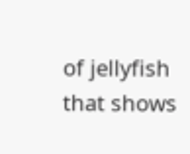of jellyfish that shows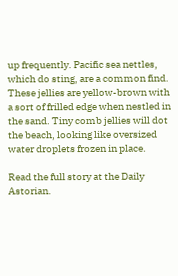up frequently. Pacific sea nettles, which do sting, are a common find. These jellies are yellow-brown with a sort of frilled edge when nestled in the sand. Tiny comb jellies will dot the beach, looking like oversized water droplets frozen in place.

Read the full story at the Daily Astorian.